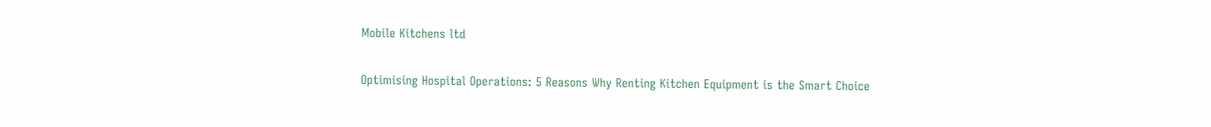Mobile Kitchens ltd

Optimising Hospital Operations: 5 Reasons Why Renting Kitchen Equipment is the Smart Choice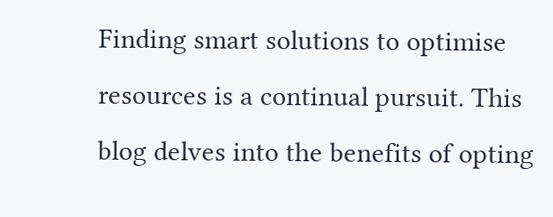Finding smart solutions to optimise resources is a continual pursuit. This blog delves into the benefits of opting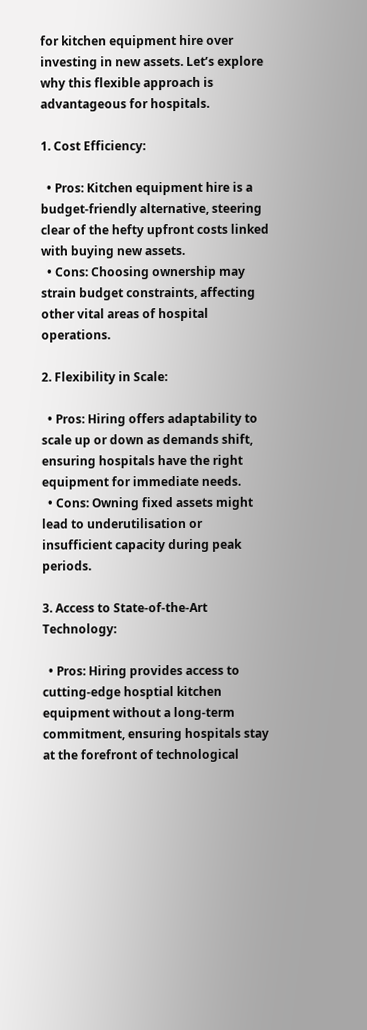for kitchen equipment hire over investing in new assets. Let’s explore why this flexible approach is advantageous for hospitals.

1. Cost Efficiency:

  • Pros: Kitchen equipment hire is a budget-friendly alternative, steering clear of the hefty upfront costs linked with buying new assets.
  • Cons: Choosing ownership may strain budget constraints, affecting other vital areas of hospital operations.

2. Flexibility in Scale:

  • Pros: Hiring offers adaptability to scale up or down as demands shift, ensuring hospitals have the right equipment for immediate needs.
  • Cons: Owning fixed assets might lead to underutilisation or insufficient capacity during peak periods.

3. Access to State-of-the-Art Technology:

  • Pros: Hiring provides access to cutting-edge hosptial kitchen equipment without a long-term commitment, ensuring hospitals stay at the forefront of technological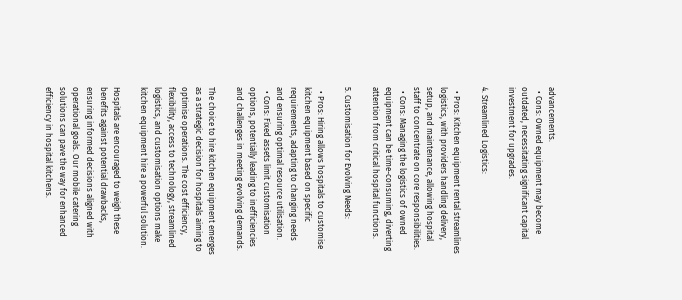advancements.
  • Cons: Owned equipment may become outdated, necessitating significant capital investment for upgrades.

4. Streamlined Logistics:

  • Pros: Kitchen equipment rental streamlines logistics, with providers handling delivery, setup, and maintenance, allowing hospital staff to concentrate on core responsibilities.
  • Cons: Managing the logistics of owned equipment can be time-consuming, diverting attention from critical hospital functions.

5. Customisation for Evolving Needs:

  • Pros: Hiring allows hospitals to customise kitchen equipment based on specific requirements, adapting to changing needs and ensuring optimal resource utilisation.
  • Cons: Fixed assets limit customisation options, potentially leading to inefficiencies and challenges in meeting evolving demands.

The choice to hire kitchen equipment emerges as a strategic decision for hospitals aiming to optimise operations. The cost efficiency, flexibility, access to technology, streamlined logistics, and customisation options make kitchen equipment hire a powerful solution.

Hospitals are encouraged to weigh these benefits against potential drawbacks, ensuring informed decisions aligned with operational goals. Our mobile catering solutions can pave the way for enhanced efficiency in hospital kitchens.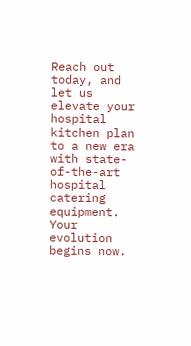Reach out today, and let us elevate your hospital kitchen plan to a new era with state-of-the-art hospital catering equipment. Your evolution begins now.